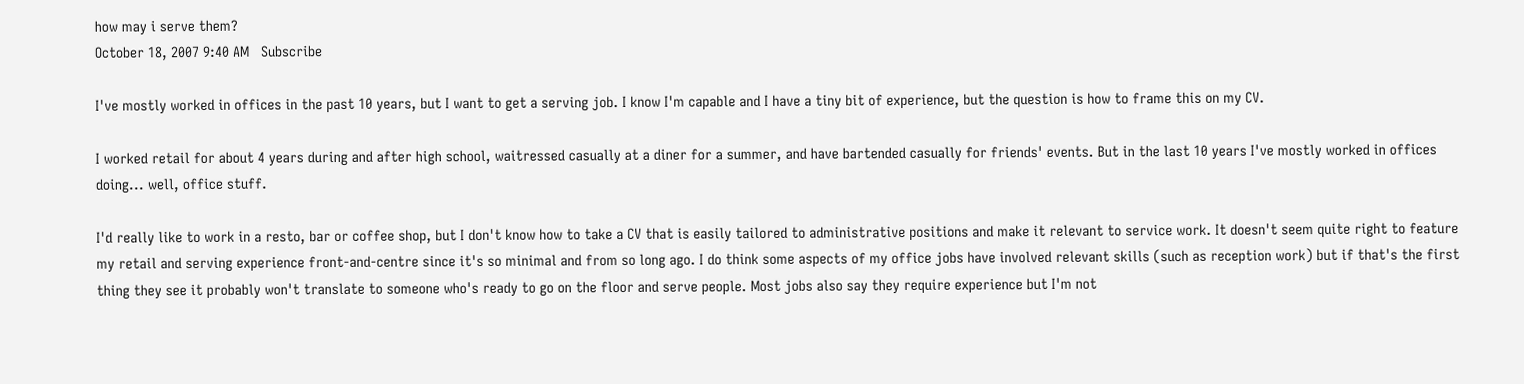how may i serve them?
October 18, 2007 9:40 AM   Subscribe

I've mostly worked in offices in the past 10 years, but I want to get a serving job. I know I'm capable and I have a tiny bit of experience, but the question is how to frame this on my CV.

I worked retail for about 4 years during and after high school, waitressed casually at a diner for a summer, and have bartended casually for friends' events. But in the last 10 years I've mostly worked in offices doing... well, office stuff.

I'd really like to work in a resto, bar or coffee shop, but I don't know how to take a CV that is easily tailored to administrative positions and make it relevant to service work. It doesn't seem quite right to feature my retail and serving experience front-and-centre since it's so minimal and from so long ago. I do think some aspects of my office jobs have involved relevant skills (such as reception work) but if that's the first thing they see it probably won't translate to someone who's ready to go on the floor and serve people. Most jobs also say they require experience but I'm not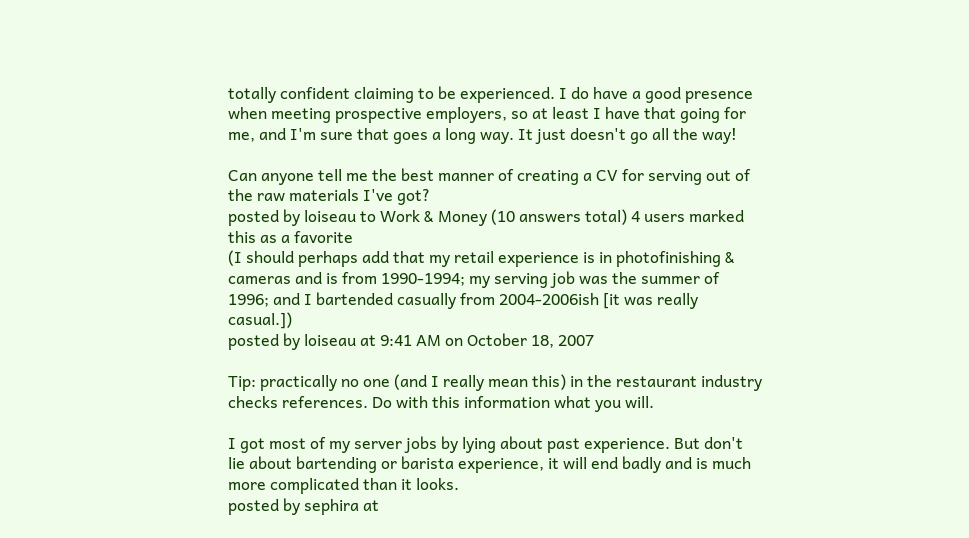totally confident claiming to be experienced. I do have a good presence when meeting prospective employers, so at least I have that going for me, and I'm sure that goes a long way. It just doesn't go all the way!

Can anyone tell me the best manner of creating a CV for serving out of the raw materials I've got?
posted by loiseau to Work & Money (10 answers total) 4 users marked this as a favorite
(I should perhaps add that my retail experience is in photofinishing & cameras and is from 1990-1994; my serving job was the summer of 1996; and I bartended casually from 2004-2006ish [it was really casual.])
posted by loiseau at 9:41 AM on October 18, 2007

Tip: practically no one (and I really mean this) in the restaurant industry checks references. Do with this information what you will.

I got most of my server jobs by lying about past experience. But don't lie about bartending or barista experience, it will end badly and is much more complicated than it looks.
posted by sephira at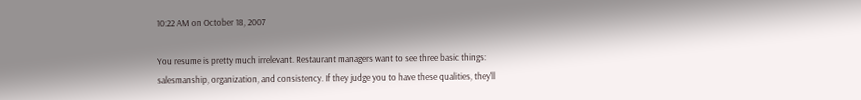10:22 AM on October 18, 2007

You resume is pretty much irrelevant. Restaurant managers want to see three basic things: salesmanship, organization, and consistency. If they judge you to have these qualities, they'll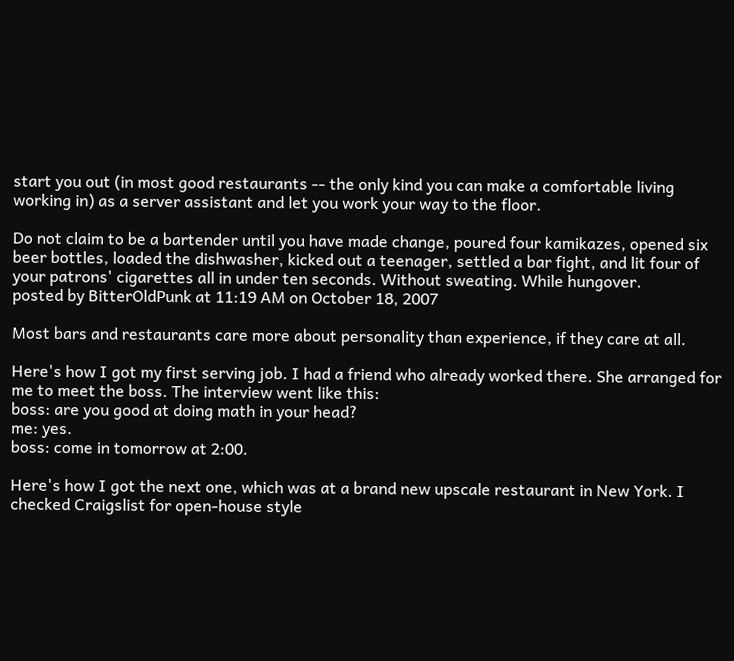start you out (in most good restaurants -- the only kind you can make a comfortable living working in) as a server assistant and let you work your way to the floor.

Do not claim to be a bartender until you have made change, poured four kamikazes, opened six beer bottles, loaded the dishwasher, kicked out a teenager, settled a bar fight, and lit four of your patrons' cigarettes all in under ten seconds. Without sweating. While hungover.
posted by BitterOldPunk at 11:19 AM on October 18, 2007

Most bars and restaurants care more about personality than experience, if they care at all.

Here's how I got my first serving job. I had a friend who already worked there. She arranged for me to meet the boss. The interview went like this:
boss: are you good at doing math in your head?
me: yes.
boss: come in tomorrow at 2:00.

Here's how I got the next one, which was at a brand new upscale restaurant in New York. I checked Craigslist for open-house style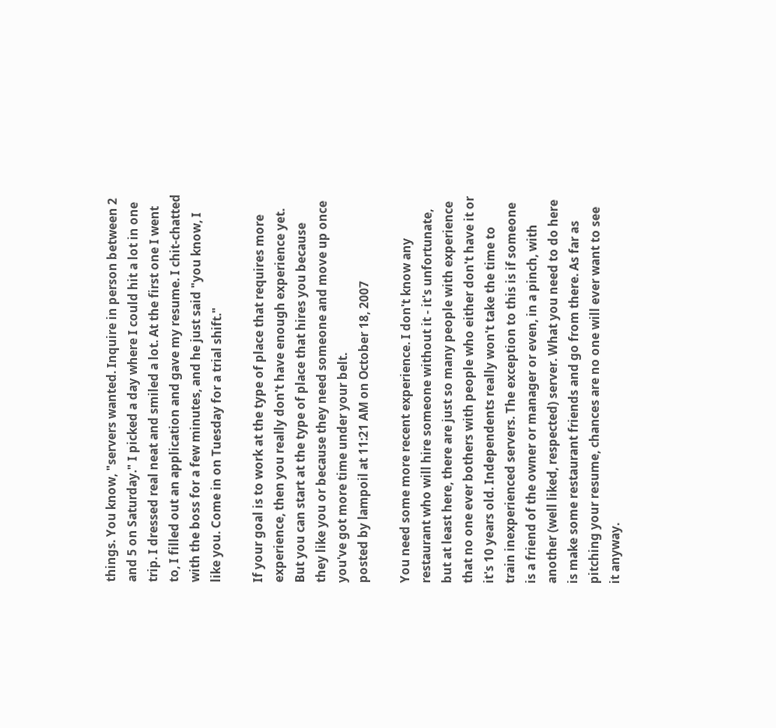things. You know, "servers wanted. Inquire in person between 2 and 5 on Saturday." I picked a day where I could hit a lot in one trip. I dressed real neat and smiled a lot. At the first one I went to, I filled out an application and gave my resume. I chit-chatted with the boss for a few minutes, and he just said "you know, I like you. Come in on Tuesday for a trial shift."

If your goal is to work at the type of place that requires more experience, then you really don't have enough experience yet. But you can start at the type of place that hires you because they like you or because they need someone and move up once you've got more time under your belt.
posted by lampoil at 11:21 AM on October 18, 2007

You need some more recent experience. I don't know any restaurant who will hire someone without it - it's unfortunate, but at least here, there are just so many people with experience that no one ever bothers with people who either don't have it or it's 10 years old. Independents really won't take the time to train inexperienced servers. The exception to this is if someone is a friend of the owner or manager or even, in a pinch, with another (well liked, respected) server. What you need to do here is make some restaurant friends and go from there. As far as pitching your resume, chances are no one will ever want to see it anyway.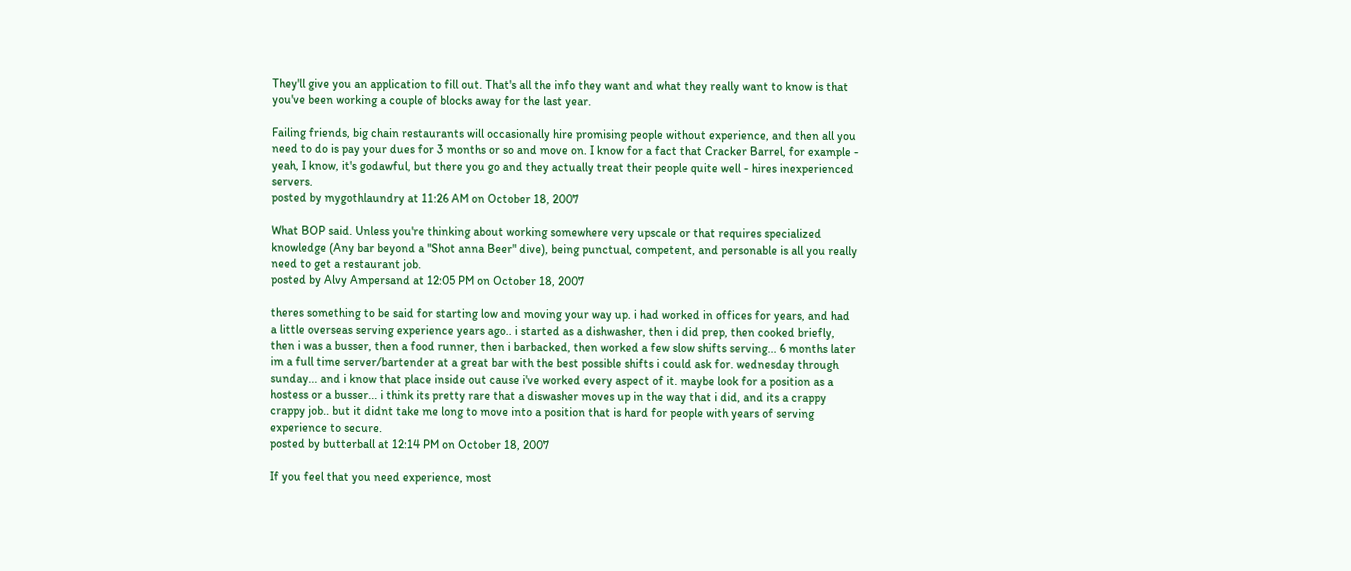They'll give you an application to fill out. That's all the info they want and what they really want to know is that you've been working a couple of blocks away for the last year.

Failing friends, big chain restaurants will occasionally hire promising people without experience, and then all you need to do is pay your dues for 3 months or so and move on. I know for a fact that Cracker Barrel, for example - yeah, I know, it's godawful, but there you go and they actually treat their people quite well - hires inexperienced servers.
posted by mygothlaundry at 11:26 AM on October 18, 2007

What BOP said. Unless you're thinking about working somewhere very upscale or that requires specialized knowledge (Any bar beyond a "Shot anna Beer" dive), being punctual, competent, and personable is all you really need to get a restaurant job.
posted by Alvy Ampersand at 12:05 PM on October 18, 2007

theres something to be said for starting low and moving your way up. i had worked in offices for years, and had a little overseas serving experience years ago.. i started as a dishwasher, then i did prep, then cooked briefly, then i was a busser, then a food runner, then i barbacked, then worked a few slow shifts serving... 6 months later im a full time server/bartender at a great bar with the best possible shifts i could ask for. wednesday through sunday... and i know that place inside out cause i've worked every aspect of it. maybe look for a position as a hostess or a busser... i think its pretty rare that a diswasher moves up in the way that i did, and its a crappy crappy job.. but it didnt take me long to move into a position that is hard for people with years of serving experience to secure.
posted by butterball at 12:14 PM on October 18, 2007

If you feel that you need experience, most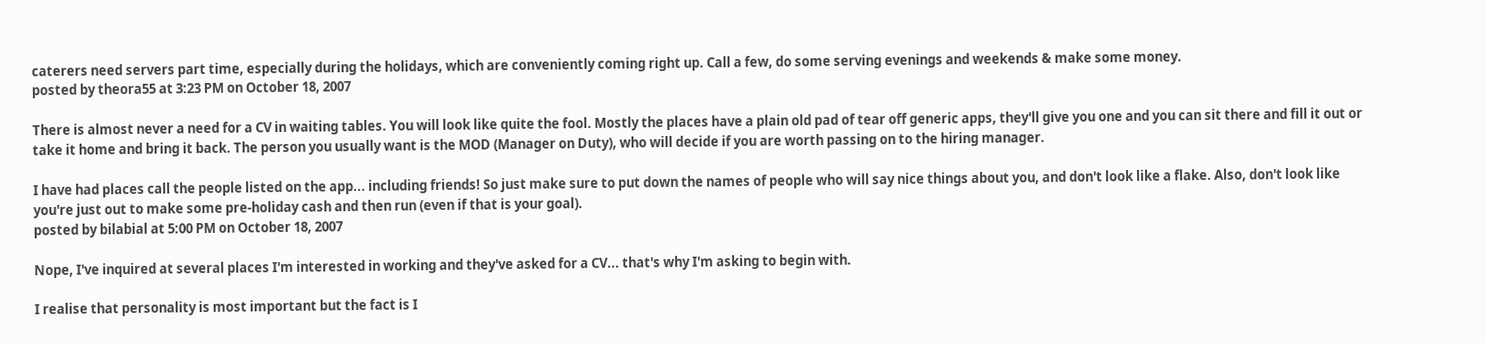caterers need servers part time, especially during the holidays, which are conveniently coming right up. Call a few, do some serving evenings and weekends & make some money.
posted by theora55 at 3:23 PM on October 18, 2007

There is almost never a need for a CV in waiting tables. You will look like quite the fool. Mostly the places have a plain old pad of tear off generic apps, they'll give you one and you can sit there and fill it out or take it home and bring it back. The person you usually want is the MOD (Manager on Duty), who will decide if you are worth passing on to the hiring manager.

I have had places call the people listed on the app... including friends! So just make sure to put down the names of people who will say nice things about you, and don't look like a flake. Also, don't look like you're just out to make some pre-holiday cash and then run (even if that is your goal).
posted by bilabial at 5:00 PM on October 18, 2007

Nope, I've inquired at several places I'm interested in working and they've asked for a CV... that's why I'm asking to begin with.

I realise that personality is most important but the fact is I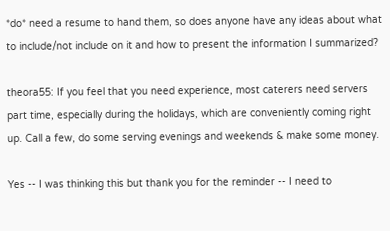*do* need a resume to hand them, so does anyone have any ideas about what to include/not include on it and how to present the information I summarized?

theora55: If you feel that you need experience, most caterers need servers part time, especially during the holidays, which are conveniently coming right up. Call a few, do some serving evenings and weekends & make some money.

Yes -- I was thinking this but thank you for the reminder -- I need to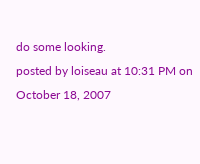do some looking.
posted by loiseau at 10:31 PM on October 18, 2007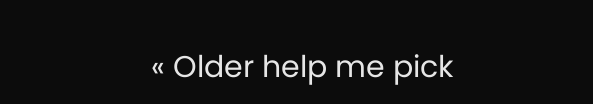« Older help me pick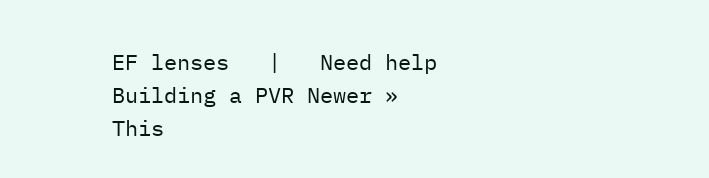EF lenses   |   Need help Building a PVR Newer »
This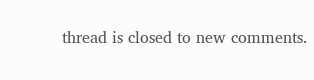thread is closed to new comments.